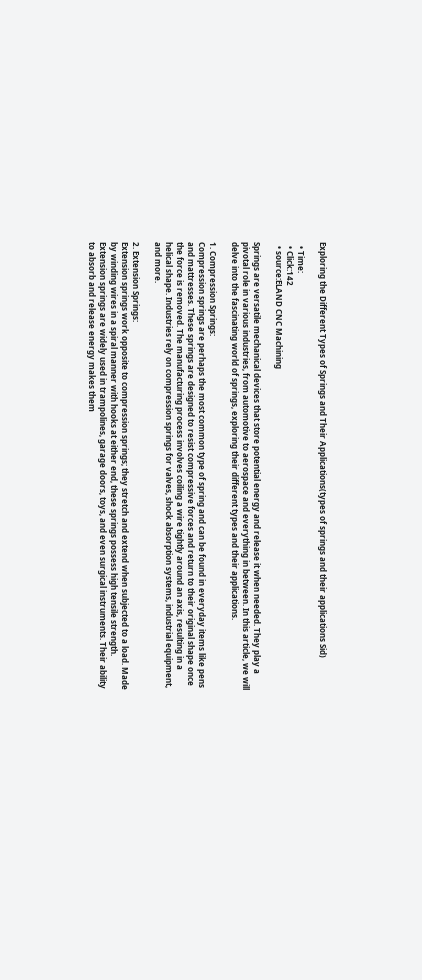Exploring the Different Types of Springs and Their Applications(types of springs and their applications Sid)

  • Time:
  • Click:142
  • source:ELAND CNC Machining

Springs are versatile mechanical devices that store potential energy and release it when needed. They play a pivotal role in various industries, from automotive to aerospace and everything in between. In this article, we will delve into the fascinating world of springs, exploring their different types and their applications.

1. Compression Springs:
Compression springs are perhaps the most common type of spring and can be found in everyday items like pens and mattresses. These springs are designed to resist compressive forces and return to their original shape once the force is removed. The manufacturing process involves coiling a wire tightly around an axis, resulting in a helical shape. Industries rely on compression springs for valves, shock absorption systems, industrial equipment, and more.

2. Extension Springs:
Extension springs work opposite to compression springs; they stretch and extend when subjected to a load. Made by winding wires in a spiral manner with hooks at either end, these springs possess high tensile strength. Extension springs are widely used in trampolines, garage doors, toys, and even surgical instruments. Their ability to absorb and release energy makes them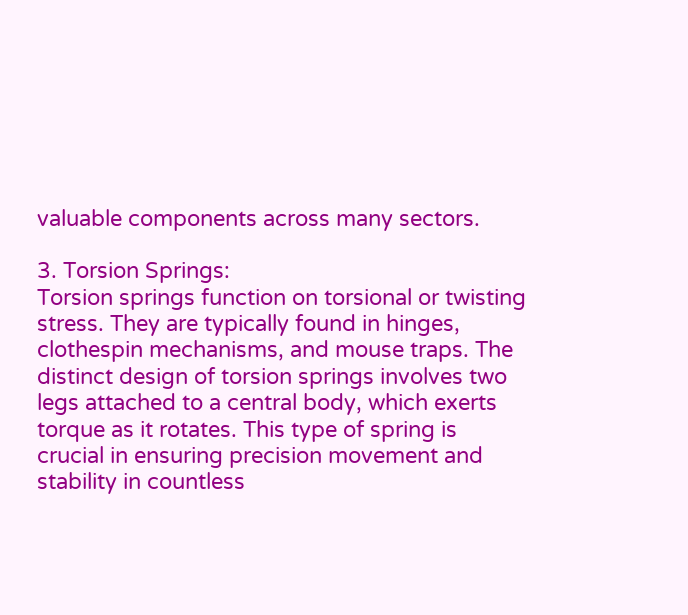valuable components across many sectors.

3. Torsion Springs:
Torsion springs function on torsional or twisting stress. They are typically found in hinges, clothespin mechanisms, and mouse traps. The distinct design of torsion springs involves two legs attached to a central body, which exerts torque as it rotates. This type of spring is crucial in ensuring precision movement and stability in countless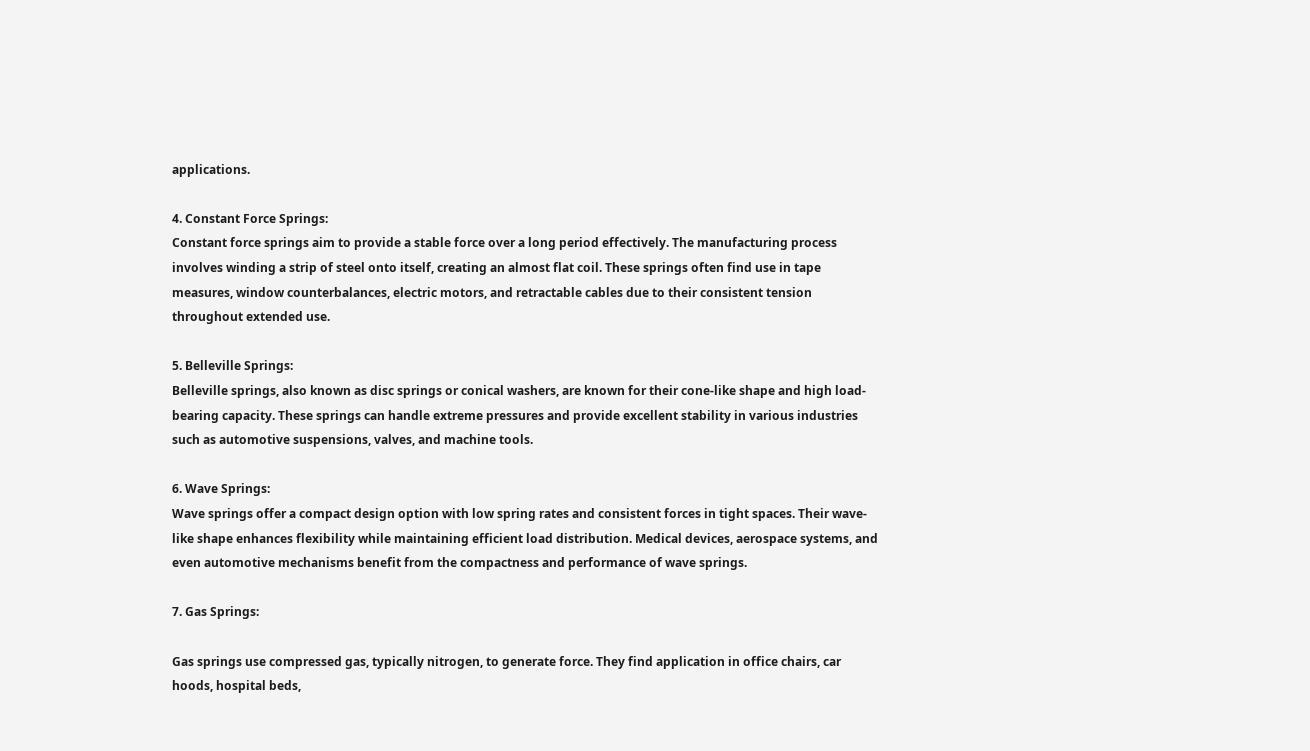applications.

4. Constant Force Springs:
Constant force springs aim to provide a stable force over a long period effectively. The manufacturing process involves winding a strip of steel onto itself, creating an almost flat coil. These springs often find use in tape measures, window counterbalances, electric motors, and retractable cables due to their consistent tension throughout extended use.

5. Belleville Springs:
Belleville springs, also known as disc springs or conical washers, are known for their cone-like shape and high load-bearing capacity. These springs can handle extreme pressures and provide excellent stability in various industries such as automotive suspensions, valves, and machine tools.

6. Wave Springs:
Wave springs offer a compact design option with low spring rates and consistent forces in tight spaces. Their wave-like shape enhances flexibility while maintaining efficient load distribution. Medical devices, aerospace systems, and even automotive mechanisms benefit from the compactness and performance of wave springs.

7. Gas Springs:

Gas springs use compressed gas, typically nitrogen, to generate force. They find application in office chairs, car hoods, hospital beds,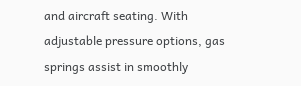and aircraft seating. With adjustable pressure options, gas springs assist in smoothly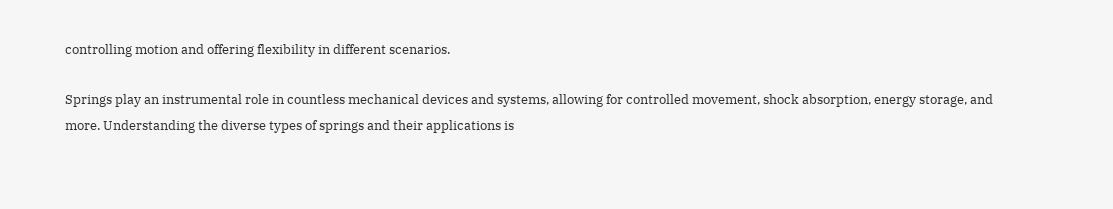controlling motion and offering flexibility in different scenarios.

Springs play an instrumental role in countless mechanical devices and systems, allowing for controlled movement, shock absorption, energy storage, and more. Understanding the diverse types of springs and their applications is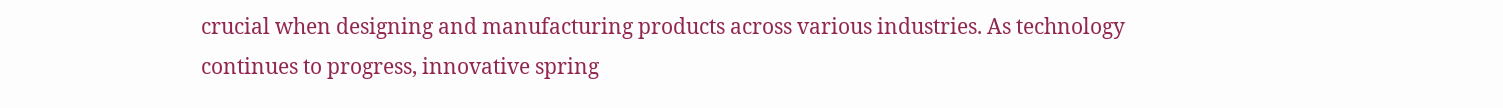crucial when designing and manufacturing products across various industries. As technology continues to progress, innovative spring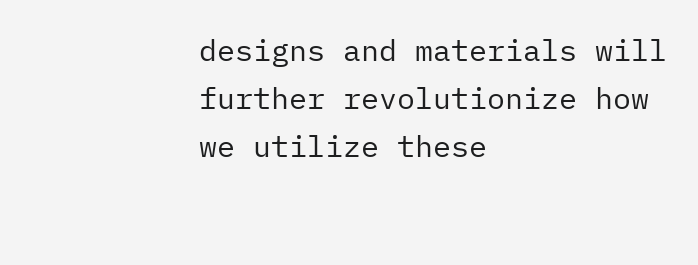designs and materials will further revolutionize how we utilize these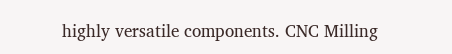highly versatile components. CNC Milling